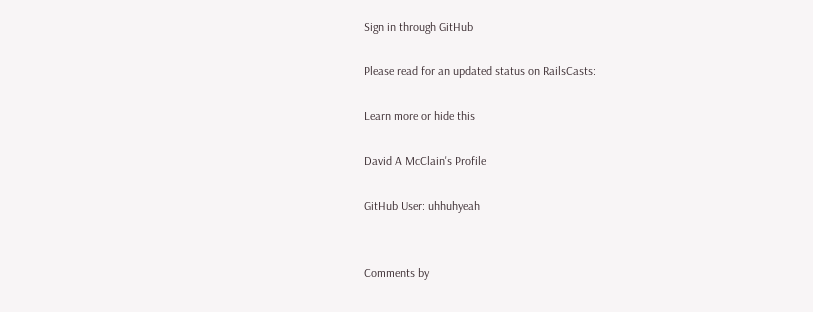Sign in through GitHub

Please read for an updated status on RailsCasts:

Learn more or hide this

David A McClain's Profile

GitHub User: uhhuhyeah


Comments by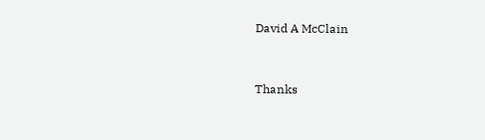David A McClain


Thanks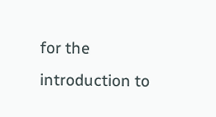for the introduction to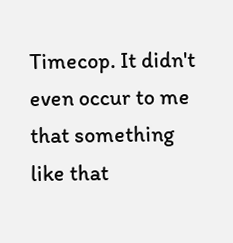Timecop. It didn't even occur to me that something like that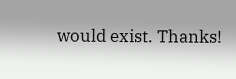would exist. Thanks!